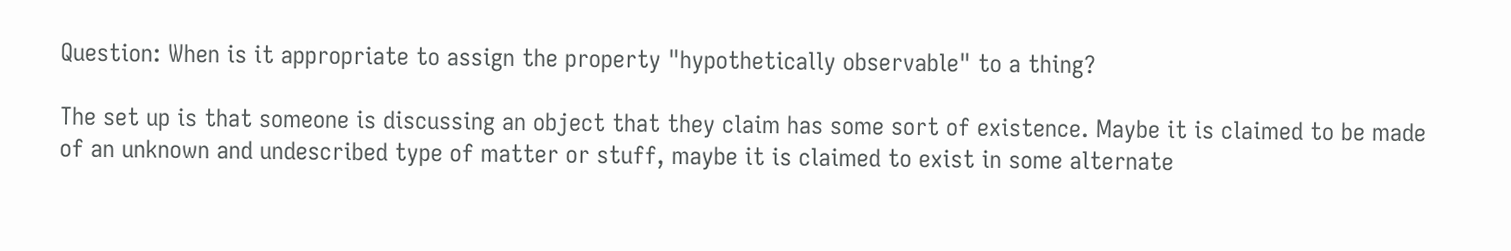Question: When is it appropriate to assign the property "hypothetically observable" to a thing?

The set up is that someone is discussing an object that they claim has some sort of existence. Maybe it is claimed to be made of an unknown and undescribed type of matter or stuff, maybe it is claimed to exist in some alternate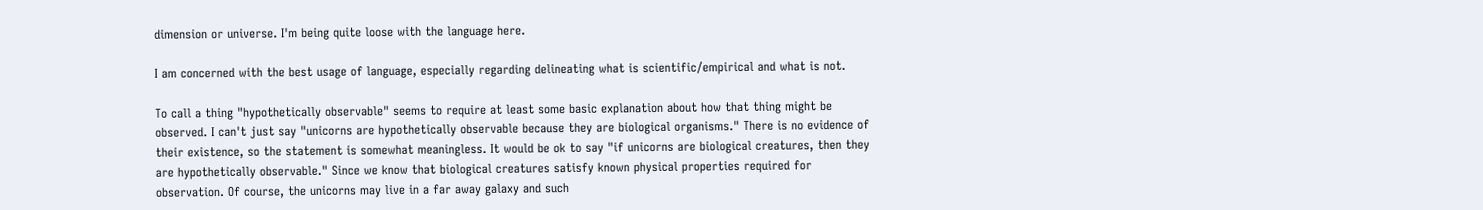dimension or universe. I'm being quite loose with the language here.

I am concerned with the best usage of language, especially regarding delineating what is scientific/empirical and what is not.

To call a thing "hypothetically observable" seems to require at least some basic explanation about how that thing might be observed. I can't just say "unicorns are hypothetically observable because they are biological organisms." There is no evidence of their existence, so the statement is somewhat meaningless. It would be ok to say "if unicorns are biological creatures, then they are hypothetically observable." Since we know that biological creatures satisfy known physical properties required for observation. Of course, the unicorns may live in a far away galaxy and such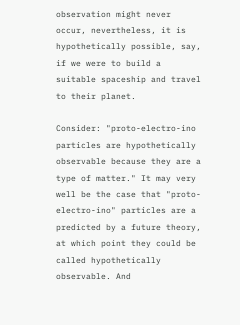observation might never occur, nevertheless, it is hypothetically possible, say, if we were to build a suitable spaceship and travel to their planet.

Consider: "proto-electro-ino particles are hypothetically observable because they are a type of matter." It may very well be the case that "proto-electro-ino" particles are a predicted by a future theory, at which point they could be called hypothetically observable. And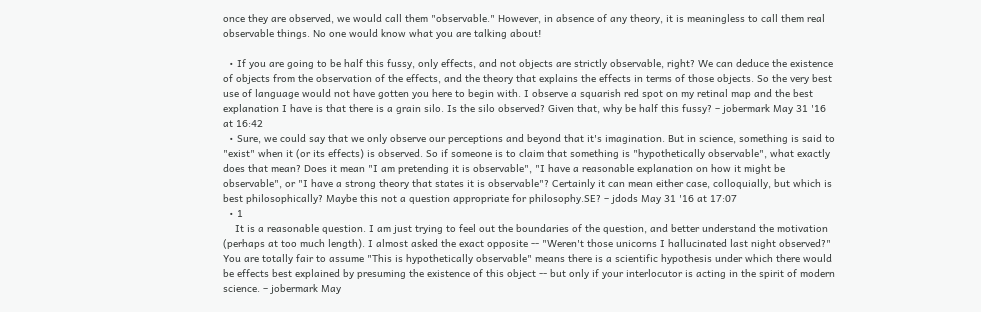once they are observed, we would call them "observable." However, in absence of any theory, it is meaningless to call them real observable things. No one would know what you are talking about!

  • If you are going to be half this fussy, only effects, and not objects are strictly observable, right? We can deduce the existence of objects from the observation of the effects, and the theory that explains the effects in terms of those objects. So the very best use of language would not have gotten you here to begin with. I observe a squarish red spot on my retinal map and the best explanation I have is that there is a grain silo. Is the silo observed? Given that, why be half this fussy? – jobermark May 31 '16 at 16:42
  • Sure, we could say that we only observe our perceptions and beyond that it's imagination. But in science, something is said to "exist" when it (or its effects) is observed. So if someone is to claim that something is "hypothetically observable", what exactly does that mean? Does it mean "I am pretending it is observable", "I have a reasonable explanation on how it might be observable", or "I have a strong theory that states it is observable"? Certainly it can mean either case, colloquially, but which is best philosophically? Maybe this not a question appropriate for philosophy.SE? – jdods May 31 '16 at 17:07
  • 1
    It is a reasonable question. I am just trying to feel out the boundaries of the question, and better understand the motivation (perhaps at too much length). I almost asked the exact opposite -- "Weren't those unicorns I hallucinated last night observed?" You are totally fair to assume "This is hypothetically observable" means there is a scientific hypothesis under which there would be effects best explained by presuming the existence of this object -- but only if your interlocutor is acting in the spirit of modern science. – jobermark May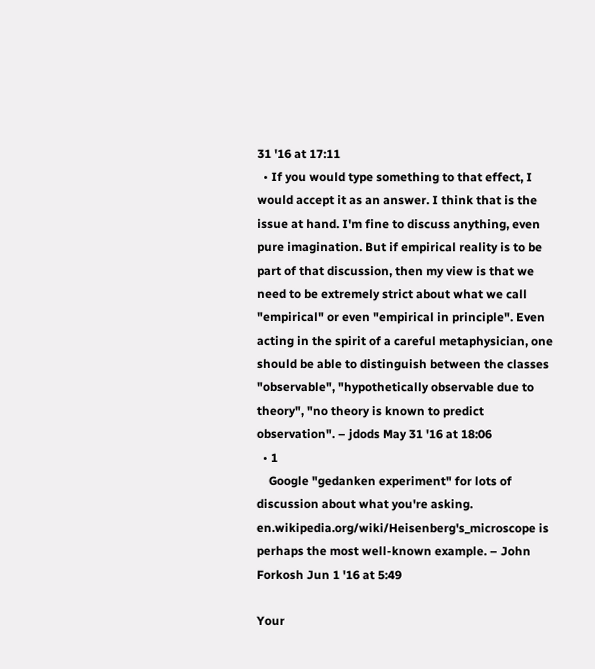31 '16 at 17:11
  • If you would type something to that effect, I would accept it as an answer. I think that is the issue at hand. I'm fine to discuss anything, even pure imagination. But if empirical reality is to be part of that discussion, then my view is that we need to be extremely strict about what we call "empirical" or even "empirical in principle". Even acting in the spirit of a careful metaphysician, one should be able to distinguish between the classes "observable", "hypothetically observable due to theory", "no theory is known to predict observation". – jdods May 31 '16 at 18:06
  • 1
    Google "gedanken experiment" for lots of discussion about what you're asking. en.wikipedia.org/wiki/Heisenberg's_microscope is perhaps the most well-known example. – John Forkosh Jun 1 '16 at 5:49

Your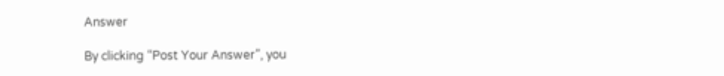Answer

By clicking “Post Your Answer”, you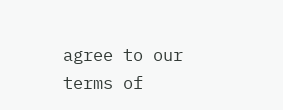agree to our terms of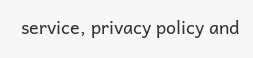service, privacy policy and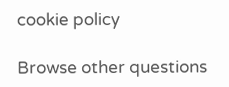cookie policy

Browse other questions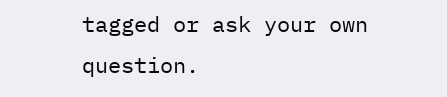tagged or ask your own question.